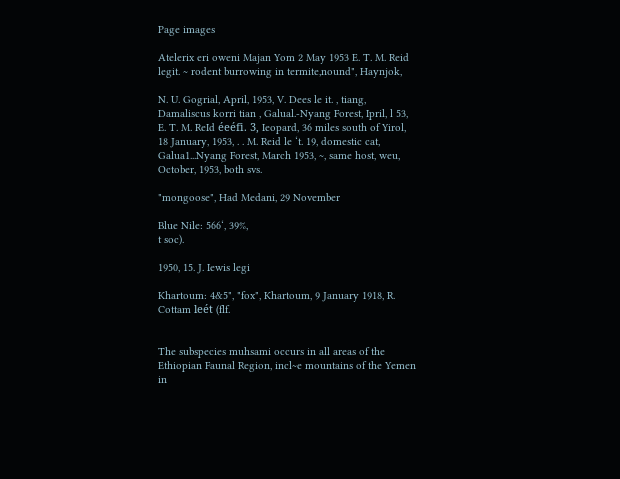Page images

Atelerix eri oweni Majan Yom 2 May 1953 E. T. M. Reid legit. ~ rodent burrowing in termite,nound", Haynjok,

N. U. Gogrial, April, 1953, V. Dees le it. , tiang, Damaliscus korri tian , Galual.-Nyang Forest, Ipril, l 53, E. T. M. ReId éeéfi. 3, Ieopard, 36 miles south of Yirol, 18 January, 1953, . . M. Reid le ‘t. 19, domestic cat, Galua1...Nyang Forest, March 1953, ~, same host, weu, October, 1953, both svs.

"mongoose", Had Medani, 29 November

Blue Nile: 566‘, 39%,
t soc).

1950, 15. J. Iewis legi

Khartoum: 4&5", "fox", Khartoum, 9 January 1918, R. Cottam leét (flf.


The subspecies muhsami occurs in all areas of the Ethiopian Faunal Region, incl~e mountains of the Yemen in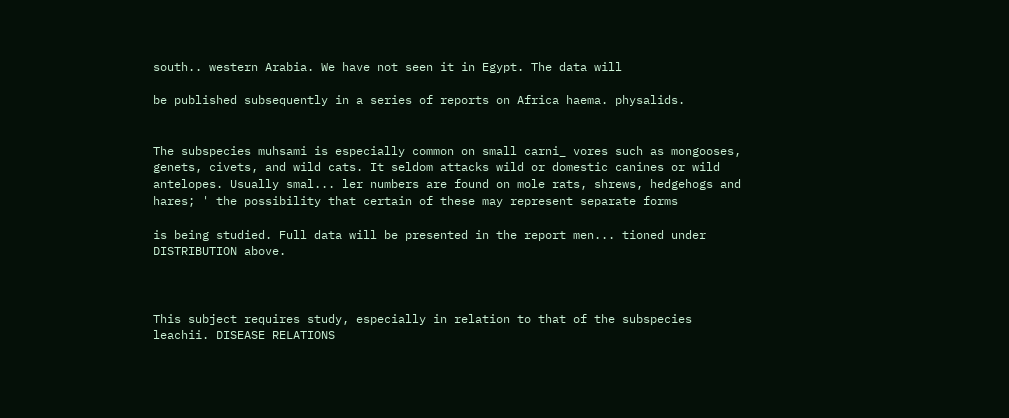south.. western Arabia. We have not seen it in Egypt. The data will

be published subsequently in a series of reports on Africa haema. physalids.


The subspecies muhsami is especially common on small carni_ vores such as mongooses, genets, civets, and wild cats. It seldom attacks wild or domestic canines or wild antelopes. Usually smal... ler numbers are found on mole rats, shrews, hedgehogs and hares; ' the possibility that certain of these may represent separate forms

is being studied. Full data will be presented in the report men... tioned under DISTRIBUTION above.



This subject requires study, especially in relation to that of the subspecies leachii. DISEASE RELATIONS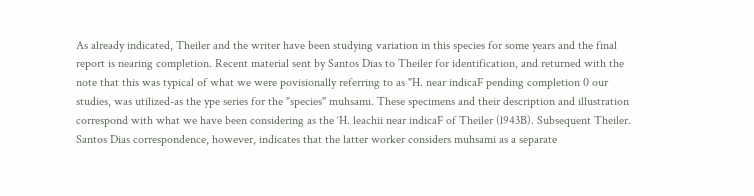As already indicated, Theiler and the writer have been studying variation in this species for some years and the final report is nearing completion. Recent material sent by Santos Dias to Theiler for identification, and returned with the note that this was typical of what we were povisionally referring to as "H. near indicaF pending completion 0 our studies, was utilized-as the ype series for the "species" muhsami. These specimens and their description and illustration correspond with what we have been considering as the ‘H. leachii near indicaF of Theiler (l943B). Subsequent Theiler. Santos Dias correspondence, however, indicates that the latter worker considers muhsami as a separate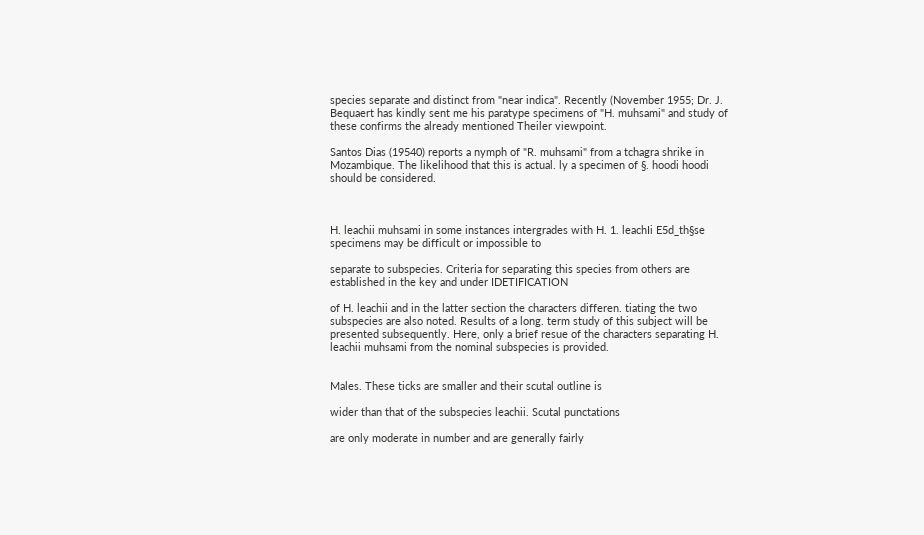species separate and distinct from "near indica". Recently (November 1955; Dr. J. Bequaert has kindly sent me his paratype specimens of "H. muhsami" and study of these confirms the already mentioned Theiler viewpoint.

Santos Dias (19540) reports a nymph of "R. muhsami" from a tchagra shrike in Mozambique. The likelihood that this is actual. ly a specimen of §. hoodi hoodi should be considered.



H. leachii muhsami in some instances intergrades with H. 1. leachIi E5d_th§se specimens may be difficult or impossible to

separate to subspecies. Criteria for separating this species from others are established in the key and under IDETIFICATION

of H. leachii and in the latter section the characters differen. tiating the two subspecies are also noted. Results of a long. term study of this subject will be presented subsequently. Here, only a brief resue of the characters separating H. leachii muhsami from the nominal subspecies is provided.


Males. These ticks are smaller and their scutal outline is

wider than that of the subspecies leachii. Scutal punctations

are only moderate in number and are generally fairly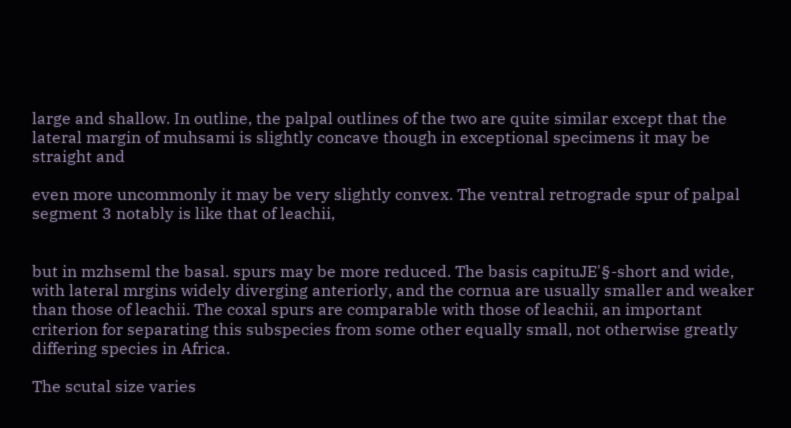large and shallow. In outline, the palpal outlines of the two are quite similar except that the lateral margin of muhsami is slightly concave though in exceptional specimens it may be straight and

even more uncommonly it may be very slightly convex. The ventral retrograde spur of palpal segment 3 notably is like that of leachii,


but in mzhseml the basal. spurs may be more reduced. The basis capituJE'§-short and wide, with lateral mrgins widely diverging anteriorly, and the cornua are usually smaller and weaker than those of leachii. The coxal spurs are comparable with those of leachii, an important criterion for separating this subspecies from some other equally small, not otherwise greatly differing species in Africa.

The scutal size varies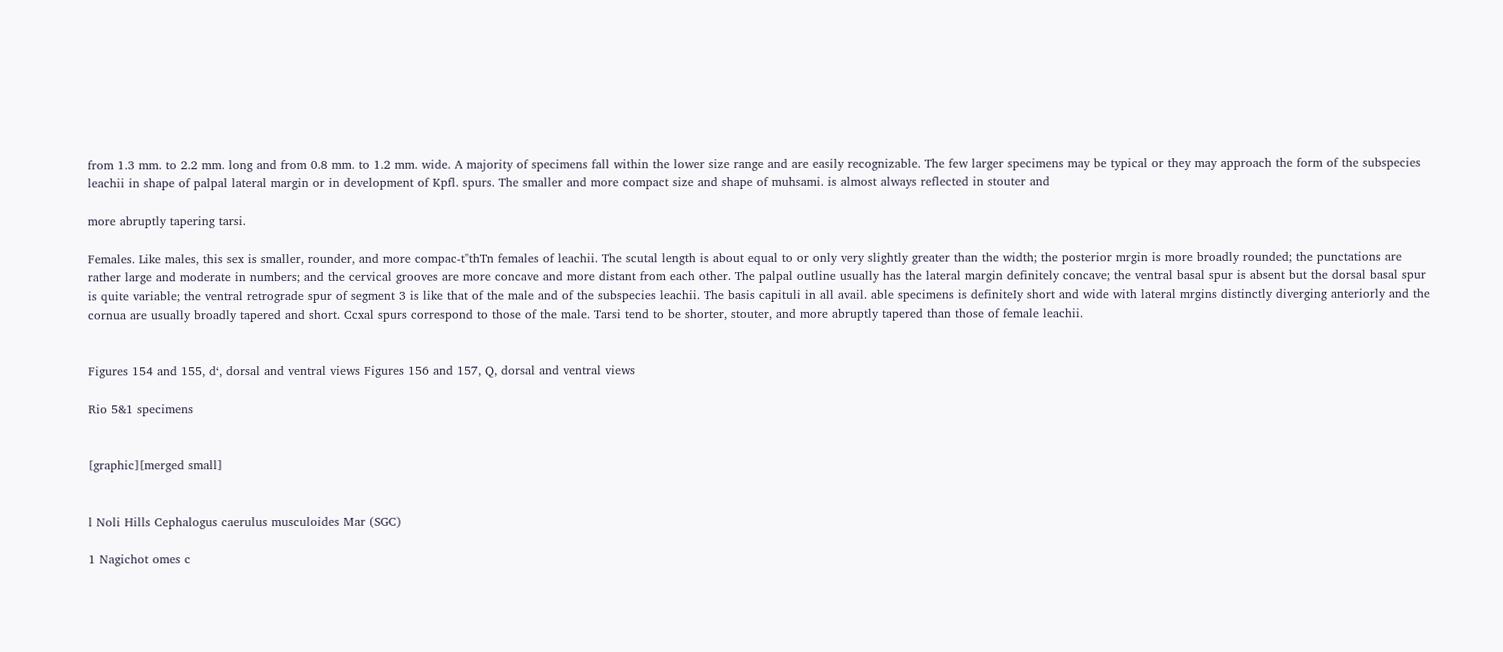from 1.3 mm. to 2.2 mm. long and from 0.8 mm. to 1.2 mm. wide. A majority of specimens fall within the lower size range and are easily recognizable. The few larger specimens may be typical or they may approach the form of the subspecies leachii in shape of palpal lateral margin or in development of Kpfl. spurs. The smaller and more compact size and shape of muhsami. is almost always reflected in stouter and

more abruptly tapering tarsi.

Females. Like males, this sex is smaller, rounder, and more compac-t"thTn females of leachii. The scutal length is about equal to or only very slightly greater than the width; the posterior mrgin is more broadly rounded; the punctations are rather large and moderate in numbers; and the cervical grooves are more concave and more distant from each other. The palpal outline usually has the lateral margin definitely concave; the ventral basal spur is absent but the dorsal basal spur is quite variable; the ventral retrograde spur of segment 3 is like that of the male and of the subspecies leachii. The basis capituli in all avail. able specimens is definiteIy short and wide with lateral mrgins distinctly diverging anteriorly and the cornua are usually broadly tapered and short. Ccxal spurs correspond to those of the male. Tarsi tend to be shorter, stouter, and more abruptly tapered than those of female leachii.


Figures 154 and 155, d‘, dorsal and ventral views Figures 156 and 157, Q, dorsal and ventral views

Rio 5&1 specimens


[graphic][merged small]


l Noli Hills Cephalogus caerulus musculoides Mar (SGC)

1 Nagichot omes c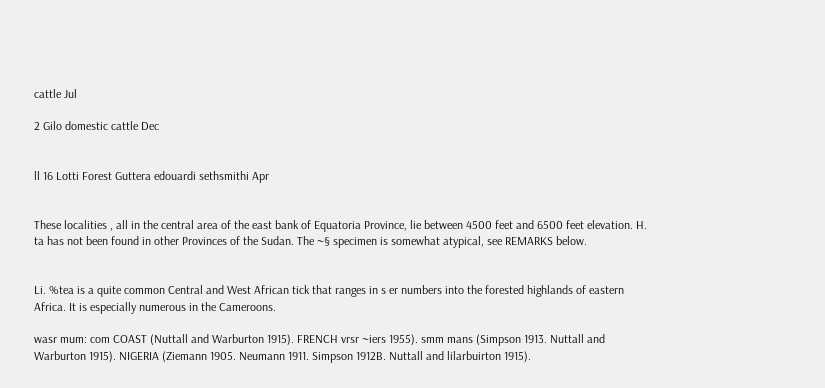cattle Jul

2 Gilo domestic cattle Dec


ll 16 Lotti Forest Guttera edouardi sethsmithi Apr


These localities , all in the central area of the east bank of Equatoria Province, lie between 4500 feet and 6500 feet elevation. H. ta has not been found in other Provinces of the Sudan. The ~§ specimen is somewhat atypical, see REMARKS below.


Li. %tea is a quite common Central and West African tick that ranges in s er numbers into the forested highlands of eastern Africa. It is especially numerous in the Cameroons.

wasr mum: com COAST (Nuttall and Warburton 1915). FRENCH vrsr ~iers 1955). smm mans (Simpson 1913. Nuttall and Warburton 1915). NIGERIA (Ziemann 1905. Neumann 1911. Simpson 1912B. Nuttall and lilarbuirton 1915).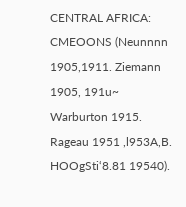CENTRAL AFRICA: CMEOONS (Neunnnn 1905,1911. Ziemann 1905, 191u~ Warburton 1915. Rageau 1951 ,l953A,B. HOOgSti‘8.81 19540).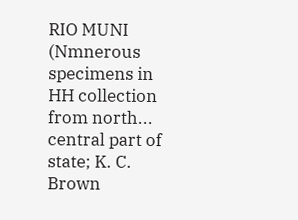RIO MUNI (Nmnerous specimens in HH collection from north... central part of state; K. C. Brown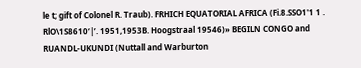le t; gift of Colonel R. Traub). FRHICH EQUATORIAL AFRICA (Fi.8.SSO1'1 1 . RlO\1S8610‘|’. 1951,1953B. Hoogstraal 19546)» BEGILN CONGO and RUANDL-UKUNDI (Nuttall and Warburton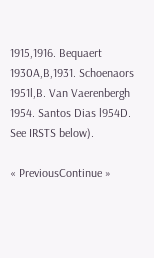1915,1916. Bequaert 1930A,B,1931. Schoenaors 1951l,B. Van Vaerenbergh 1954. Santos Dias l954D. See IRSTS below).

« PreviousContinue »